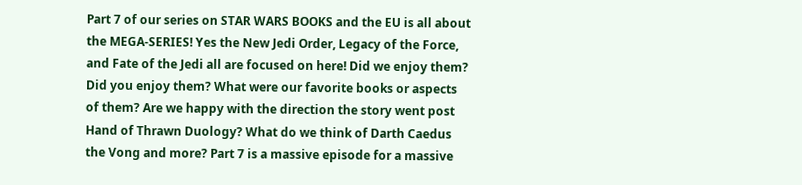Part 7 of our series on STAR WARS BOOKS and the EU is all about the MEGA-SERIES! Yes the New Jedi Order, Legacy of the Force, and Fate of the Jedi all are focused on here! Did we enjoy them? Did you enjoy them? What were our favorite books or aspects of them? Are we happy with the direction the story went post Hand of Thrawn Duology? What do we think of Darth Caedus the Vong and more? Part 7 is a massive episode for a massive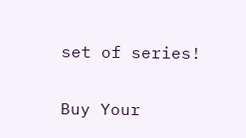set of series!

Buy Your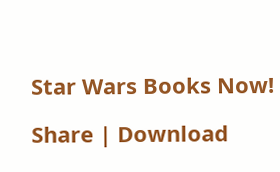Star Wars Books Now!

Share | Download